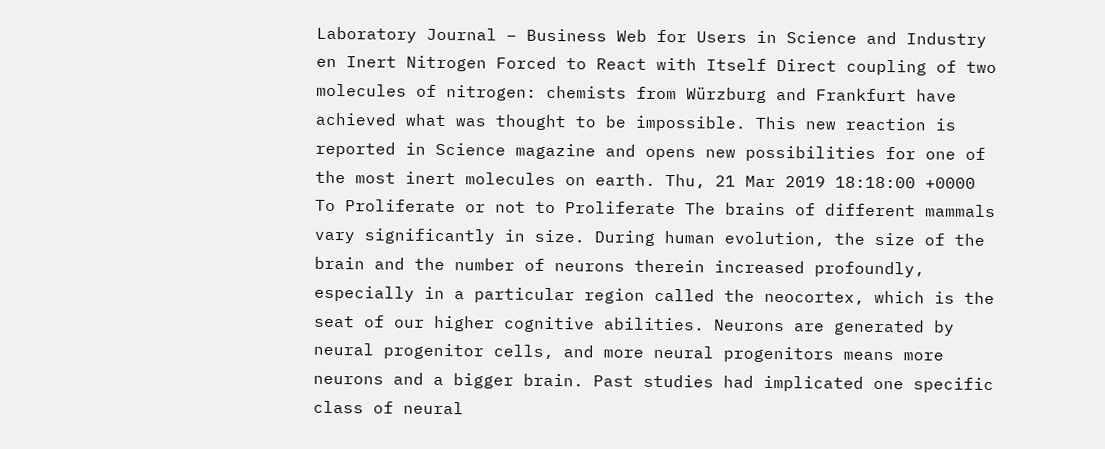Laboratory Journal – Business Web for Users in Science and Industry en Inert Nitrogen Forced to React with Itself Direct coupling of two molecules of nitrogen: chemists from Würzburg and Frankfurt have achieved what was thought to be impossible. This new reaction is reported in Science magazine and opens new possibilities for one of the most inert molecules on earth. Thu, 21 Mar 2019 18:18:00 +0000 To Proliferate or not to Proliferate The brains of different mammals vary significantly in size. During human evolution, the size of the brain and the number of neurons therein increased profoundly, especially in a particular region called the neocortex, which is the seat of our higher cognitive abilities. Neurons are generated by neural progenitor cells, and more neural progenitors means more neurons and a bigger brain. Past studies had implicated one specific class of neural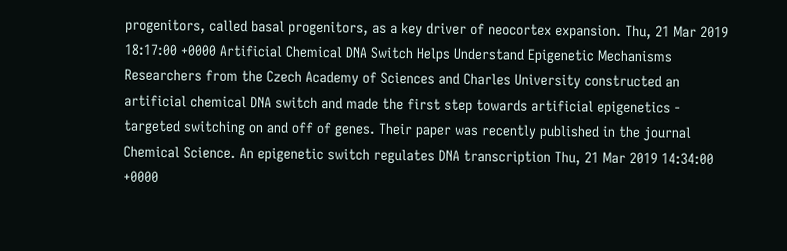progenitors, called basal progenitors, as a key driver of neocortex expansion. Thu, 21 Mar 2019 18:17:00 +0000 Artificial Chemical DNA Switch Helps Understand Epigenetic Mechanisms Researchers from the Czech Academy of Sciences and Charles University constructed an artificial chemical DNA switch and made the first step towards artificial epigenetics - targeted switching on and off of genes. Their paper was recently published in the journal Chemical Science. An epigenetic switch regulates DNA transcription Thu, 21 Mar 2019 14:34:00 +0000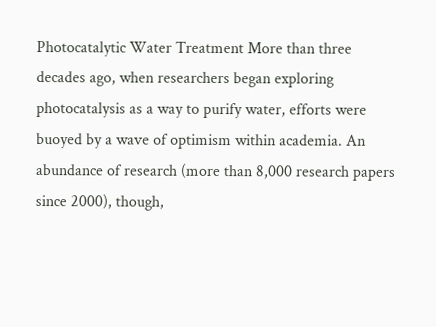Photocatalytic Water Treatment More than three decades ago, when researchers began exploring photocatalysis as a way to purify water, efforts were buoyed by a wave of optimism within academia. An abundance of research (more than 8,000 research papers since 2000), though,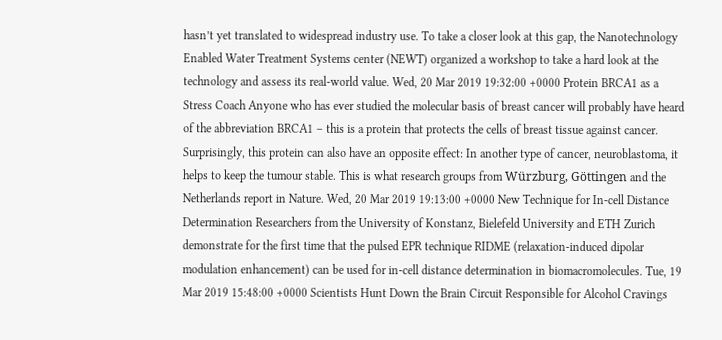hasn’t yet translated to widespread industry use. To take a closer look at this gap, the Nanotechnology Enabled Water Treatment Systems center (NEWT) organized a workshop to take a hard look at the technology and assess its real-world value. Wed, 20 Mar 2019 19:32:00 +0000 Protein BRCA1 as a Stress Coach Anyone who has ever studied the molecular basis of breast cancer will probably have heard of the abbreviation BRCA1 – this is a protein that protects the cells of breast tissue against cancer. Surprisingly, this protein can also have an opposite effect: In another type of cancer, neuroblastoma, it helps to keep the tumour stable. This is what research groups from Würzburg, Göttingen and the Netherlands report in Nature. Wed, 20 Mar 2019 19:13:00 +0000 New Technique for In-cell Distance Determination Researchers from the University of Konstanz, Bielefeld University and ETH Zurich demonstrate for the first time that the pulsed EPR technique RIDME (relaxation-induced dipolar modulation enhancement) can be used for in-cell distance determination in biomacromolecules. Tue, 19 Mar 2019 15:48:00 +0000 Scientists Hunt Down the Brain Circuit Responsible for Alcohol Cravings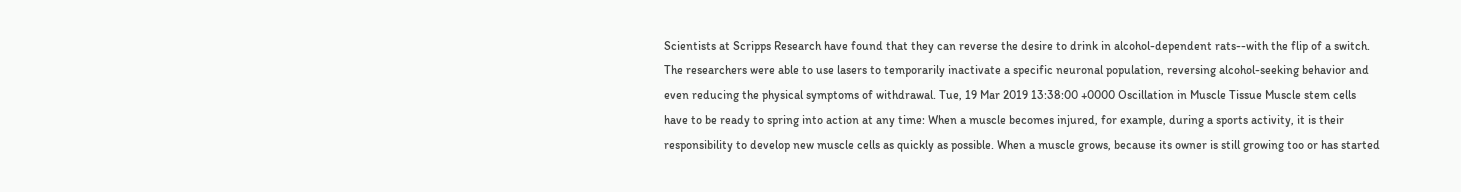Scientists at Scripps Research have found that they can reverse the desire to drink in alcohol-dependent rats--with the flip of a switch. The researchers were able to use lasers to temporarily inactivate a specific neuronal population, reversing alcohol-seeking behavior and even reducing the physical symptoms of withdrawal. Tue, 19 Mar 2019 13:38:00 +0000 Oscillation in Muscle Tissue Muscle stem cells have to be ready to spring into action at any time: When a muscle becomes injured, for example, during a sports activity, it is their responsibility to develop new muscle cells as quickly as possible. When a muscle grows, because its owner is still growing too or has started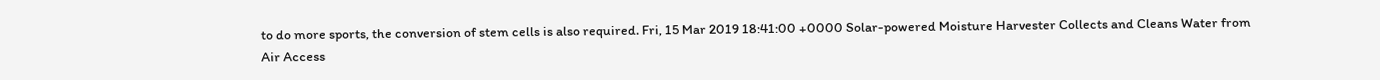to do more sports, the conversion of stem cells is also required. Fri, 15 Mar 2019 18:41:00 +0000 Solar-powered Moisture Harvester Collects and Cleans Water from Air Access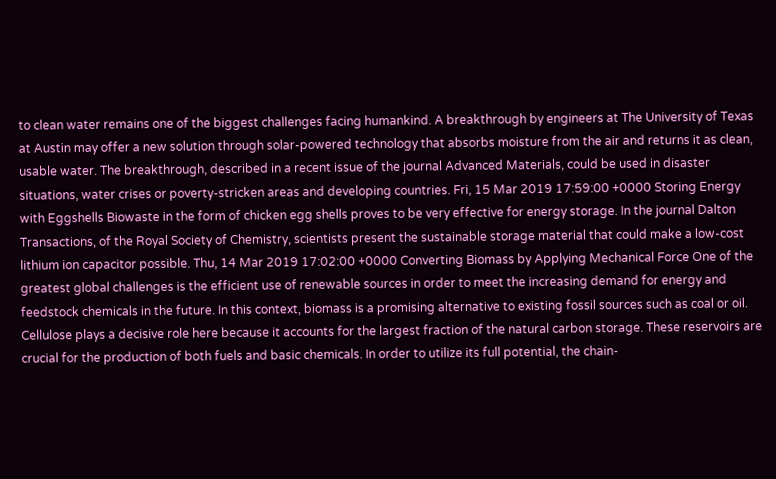to clean water remains one of the biggest challenges facing humankind. A breakthrough by engineers at The University of Texas at Austin may offer a new solution through solar-powered technology that absorbs moisture from the air and returns it as clean, usable water. The breakthrough, described in a recent issue of the journal Advanced Materials, could be used in disaster situations, water crises or poverty-stricken areas and developing countries. Fri, 15 Mar 2019 17:59:00 +0000 Storing Energy with Eggshells Biowaste in the form of chicken egg shells proves to be very effective for energy storage. In the journal Dalton Transactions, of the Royal Society of Chemistry, scientists present the sustainable storage material that could make a low-cost lithium ion capacitor possible. Thu, 14 Mar 2019 17:02:00 +0000 Converting Biomass by Applying Mechanical Force One of the greatest global challenges is the efficient use of renewable sources in order to meet the increasing demand for energy and feedstock chemicals in the future. In this context, biomass is a promising alternative to existing fossil sources such as coal or oil. Cellulose plays a decisive role here because it accounts for the largest fraction of the natural carbon storage. These reservoirs are crucial for the production of both fuels and basic chemicals. In order to utilize its full potential, the chain-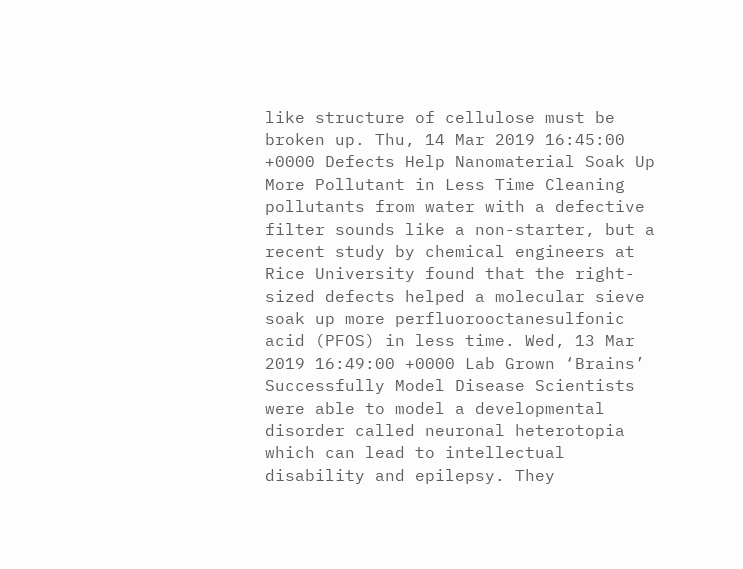like structure of cellulose must be broken up. Thu, 14 Mar 2019 16:45:00 +0000 Defects Help Nanomaterial Soak Up More Pollutant in Less Time Cleaning pollutants from water with a defective filter sounds like a non-starter, but a recent study by chemical engineers at Rice University found that the right-sized defects helped a molecular sieve soak up more perfluorooctanesulfonic acid (PFOS) in less time. Wed, 13 Mar 2019 16:49:00 +0000 Lab Grown ‘Brains’ Successfully Model Disease Scientists were able to model a developmental disorder called neuronal heterotopia which can lead to intellectual disability and epilepsy. They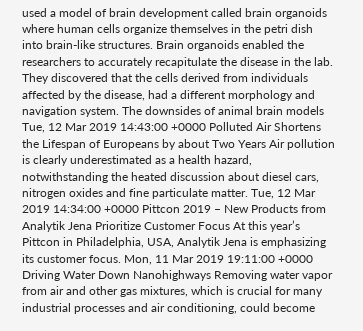used a model of brain development called brain organoids where human cells organize themselves in the petri dish into brain-like structures. Brain organoids enabled the researchers to accurately recapitulate the disease in the lab. They discovered that the cells derived from individuals affected by the disease, had a different morphology and navigation system. The downsides of animal brain models Tue, 12 Mar 2019 14:43:00 +0000 Polluted Air Shortens the Lifespan of Europeans by about Two Years Air pollution is clearly underestimated as a health hazard, notwithstanding the heated discussion about diesel cars, nitrogen oxides and fine particulate matter. Tue, 12 Mar 2019 14:34:00 +0000 Pittcon 2019 – New Products from Analytik Jena Prioritize Customer Focus At this year’s Pittcon in Philadelphia, USA, Analytik Jena is emphasizing its customer focus. Mon, 11 Mar 2019 19:11:00 +0000 Driving Water Down Nanohighways Removing water vapor from air and other gas mixtures, which is crucial for many industrial processes and air conditioning, could become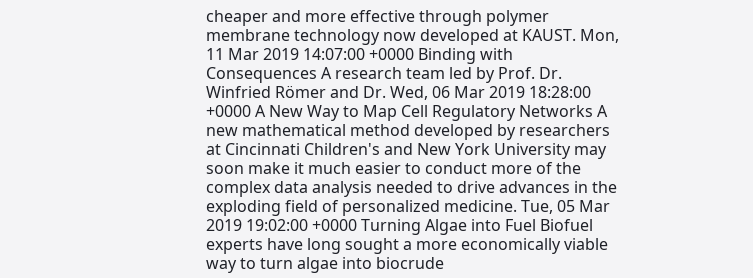cheaper and more effective through polymer membrane technology now developed at KAUST. Mon, 11 Mar 2019 14:07:00 +0000 Binding with Consequences A research team led by Prof. Dr. Winfried Römer and Dr. Wed, 06 Mar 2019 18:28:00 +0000 A New Way to Map Cell Regulatory Networks A new mathematical method developed by researchers at Cincinnati Children's and New York University may soon make it much easier to conduct more of the complex data analysis needed to drive advances in the exploding field of personalized medicine. Tue, 05 Mar 2019 19:02:00 +0000 Turning Algae into Fuel Biofuel experts have long sought a more economically viable way to turn algae into biocrude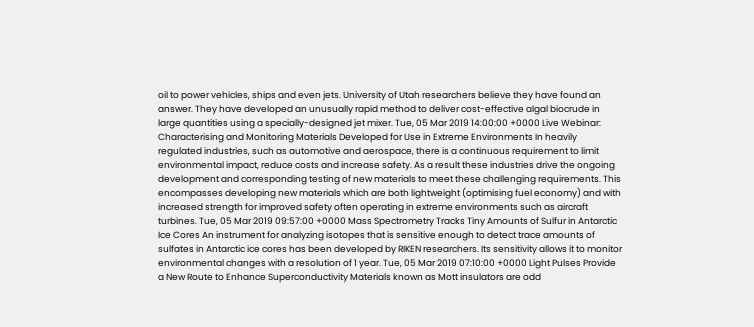oil to power vehicles, ships and even jets. University of Utah researchers believe they have found an answer. They have developed an unusually rapid method to deliver cost-effective algal biocrude in large quantities using a specially-designed jet mixer. Tue, 05 Mar 2019 14:00:00 +0000 Live Webinar: Characterising and Monitoring Materials Developed for Use in Extreme Environments In heavily regulated industries, such as automotive and aerospace, there is a continuous requirement to limit environmental impact, reduce costs and increase safety. As a result these industries drive the ongoing development and corresponding testing of new materials to meet these challenging requirements. This encompasses developing new materials which are both lightweight (optimising fuel economy) and with increased strength for improved safety often operating in extreme environments such as aircraft turbines. Tue, 05 Mar 2019 09:57:00 +0000 Mass Spectrometry Tracks Tiny Amounts of Sulfur in Antarctic Ice Cores An instrument for analyzing isotopes that is sensitive enough to detect trace amounts of sulfates in Antarctic ice cores has been developed by RIKEN researchers. Its sensitivity allows it to monitor environmental changes with a resolution of 1 year. Tue, 05 Mar 2019 07:10:00 +0000 Light Pulses Provide a New Route to Enhance Superconductivity Materials known as Mott insulators are odd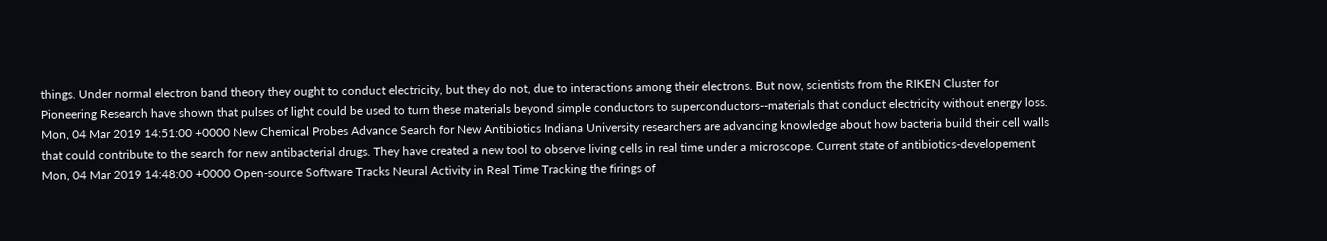things. Under normal electron band theory they ought to conduct electricity, but they do not, due to interactions among their electrons. But now, scientists from the RIKEN Cluster for Pioneering Research have shown that pulses of light could be used to turn these materials beyond simple conductors to superconductors--materials that conduct electricity without energy loss. Mon, 04 Mar 2019 14:51:00 +0000 New Chemical Probes Advance Search for New Antibiotics Indiana University researchers are advancing knowledge about how bacteria build their cell walls that could contribute to the search for new antibacterial drugs. They have created a new tool to observe living cells in real time under a microscope. Current state of antibiotics-developement Mon, 04 Mar 2019 14:48:00 +0000 Open-source Software Tracks Neural Activity in Real Time Tracking the firings of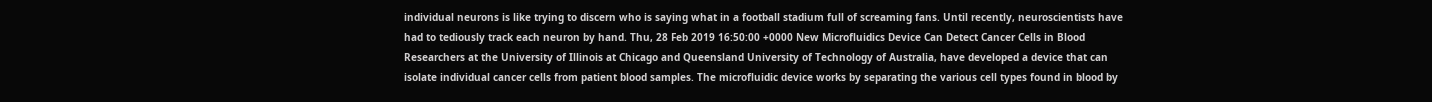individual neurons is like trying to discern who is saying what in a football stadium full of screaming fans. Until recently, neuroscientists have had to tediously track each neuron by hand. Thu, 28 Feb 2019 16:50:00 +0000 New Microfluidics Device Can Detect Cancer Cells in Blood Researchers at the University of Illinois at Chicago and Queensland University of Technology of Australia, have developed a device that can isolate individual cancer cells from patient blood samples. The microfluidic device works by separating the various cell types found in blood by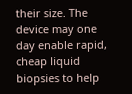their size. The device may one day enable rapid, cheap liquid biopsies to help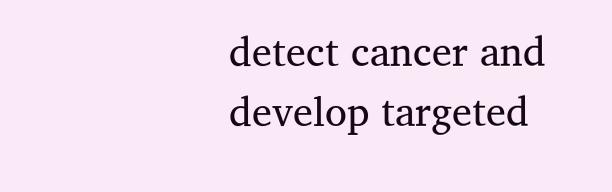detect cancer and develop targeted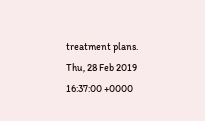treatment plans. Thu, 28 Feb 2019 16:37:00 +0000